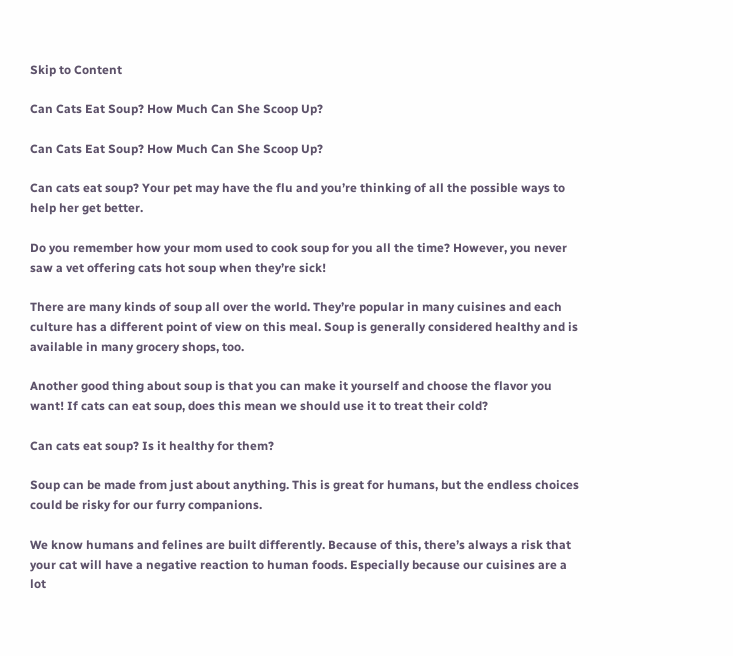Skip to Content

Can Cats Eat Soup? How Much Can She Scoop Up?

Can Cats Eat Soup? How Much Can She Scoop Up?

Can cats eat soup? Your pet may have the flu and you’re thinking of all the possible ways to help her get better.

Do you remember how your mom used to cook soup for you all the time? However, you never saw a vet offering cats hot soup when they’re sick!

There are many kinds of soup all over the world. They’re popular in many cuisines and each culture has a different point of view on this meal. Soup is generally considered healthy and is available in many grocery shops, too.

Another good thing about soup is that you can make it yourself and choose the flavor you want! If cats can eat soup, does this mean we should use it to treat their cold?

Can cats eat soup? Is it healthy for them?

Soup can be made from just about anything. This is great for humans, but the endless choices could be risky for our furry companions.

We know humans and felines are built differently. Because of this, there’s always a risk that your cat will have a negative reaction to human foods. Especially because our cuisines are a lot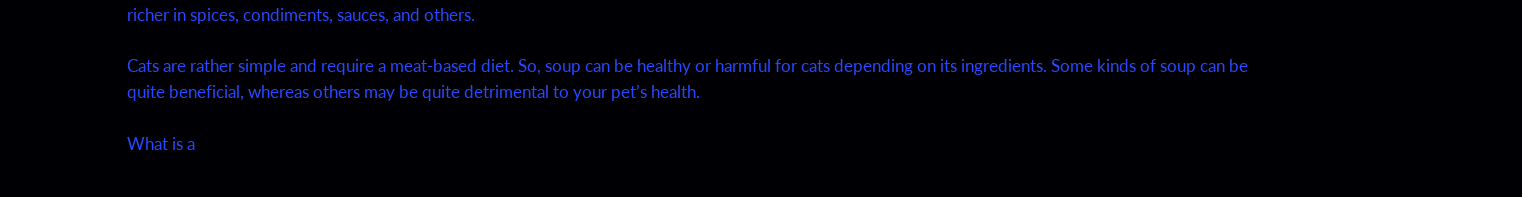richer in spices, condiments, sauces, and others.

Cats are rather simple and require a meat-based diet. So, soup can be healthy or harmful for cats depending on its ingredients. Some kinds of soup can be quite beneficial, whereas others may be quite detrimental to your pet’s health.

What is a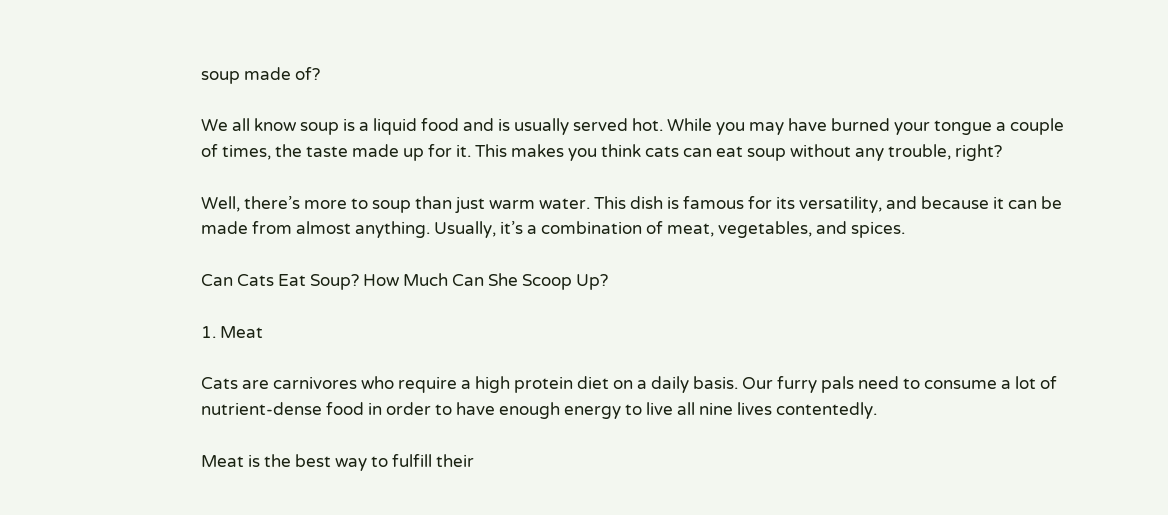soup made of?

We all know soup is a liquid food and is usually served hot. While you may have burned your tongue a couple of times, the taste made up for it. This makes you think cats can eat soup without any trouble, right?

Well, there’s more to soup than just warm water. This dish is famous for its versatility, and because it can be made from almost anything. Usually, it’s a combination of meat, vegetables, and spices.

Can Cats Eat Soup? How Much Can She Scoop Up?

1. Meat

Cats are carnivores who require a high protein diet on a daily basis. Our furry pals need to consume a lot of nutrient-dense food in order to have enough energy to live all nine lives contentedly.

Meat is the best way to fulfill their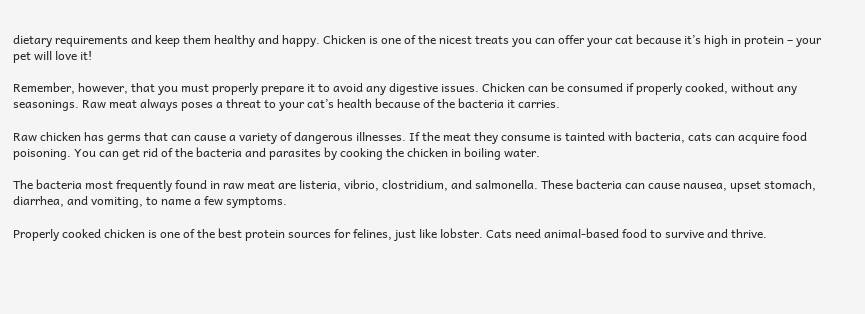dietary requirements and keep them healthy and happy. Chicken is one of the nicest treats you can offer your cat because it’s high in protein – your pet will love it!

Remember, however, that you must properly prepare it to avoid any digestive issues. Chicken can be consumed if properly cooked, without any seasonings. Raw meat always poses a threat to your cat’s health because of the bacteria it carries.

Raw chicken has germs that can cause a variety of dangerous illnesses. If the meat they consume is tainted with bacteria, cats can acquire food poisoning. You can get rid of the bacteria and parasites by cooking the chicken in boiling water.

The bacteria most frequently found in raw meat are listeria, vibrio, clostridium, and salmonella. These bacteria can cause nausea, upset stomach, diarrhea, and vomiting, to name a few symptoms.

Properly cooked chicken is one of the best protein sources for felines, just like lobster. Cats need animal-based food to survive and thrive.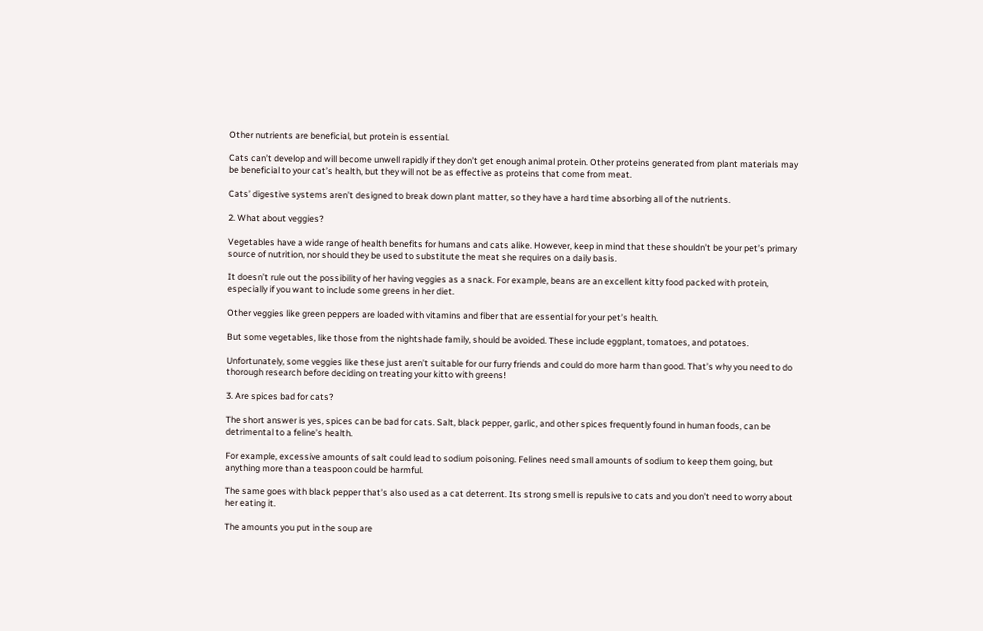Other nutrients are beneficial, but protein is essential.

Cats can’t develop and will become unwell rapidly if they don’t get enough animal protein. Other proteins generated from plant materials may be beneficial to your cat’s health, but they will not be as effective as proteins that come from meat.

Cats’ digestive systems aren’t designed to break down plant matter, so they have a hard time absorbing all of the nutrients.

2. What about veggies?

Vegetables have a wide range of health benefits for humans and cats alike. However, keep in mind that these shouldn’t be your pet’s primary source of nutrition, nor should they be used to substitute the meat she requires on a daily basis.

It doesn’t rule out the possibility of her having veggies as a snack. For example, beans are an excellent kitty food packed with protein, especially if you want to include some greens in her diet.

Other veggies like green peppers are loaded with vitamins and fiber that are essential for your pet’s health.

But some vegetables, like those from the nightshade family, should be avoided. These include eggplant, tomatoes, and potatoes.

Unfortunately, some veggies like these just aren’t suitable for our furry friends and could do more harm than good. That’s why you need to do thorough research before deciding on treating your kitto with greens!

3. Are spices bad for cats?

The short answer is yes, spices can be bad for cats. Salt, black pepper, garlic, and other spices frequently found in human foods, can be detrimental to a feline’s health.

For example, excessive amounts of salt could lead to sodium poisoning. Felines need small amounts of sodium to keep them going, but anything more than a teaspoon could be harmful.

The same goes with black pepper that’s also used as a cat deterrent. Its strong smell is repulsive to cats and you don’t need to worry about her eating it.

The amounts you put in the soup are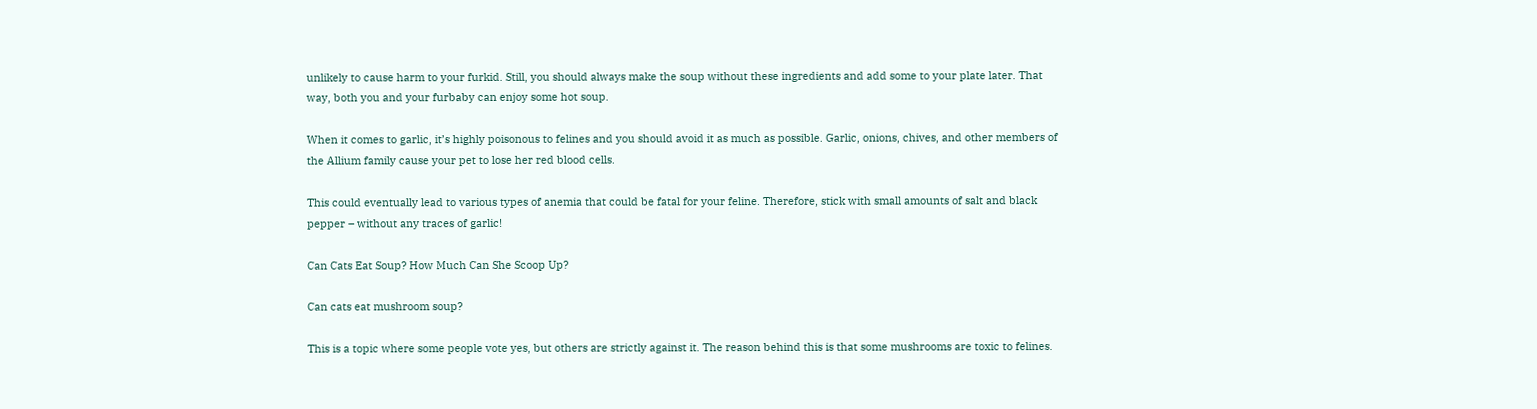unlikely to cause harm to your furkid. Still, you should always make the soup without these ingredients and add some to your plate later. That way, both you and your furbaby can enjoy some hot soup.

When it comes to garlic, it’s highly poisonous to felines and you should avoid it as much as possible. Garlic, onions, chives, and other members of the Allium family cause your pet to lose her red blood cells.

This could eventually lead to various types of anemia that could be fatal for your feline. Therefore, stick with small amounts of salt and black pepper – without any traces of garlic!

Can Cats Eat Soup? How Much Can She Scoop Up?

Can cats eat mushroom soup?

This is a topic where some people vote yes, but others are strictly against it. The reason behind this is that some mushrooms are toxic to felines.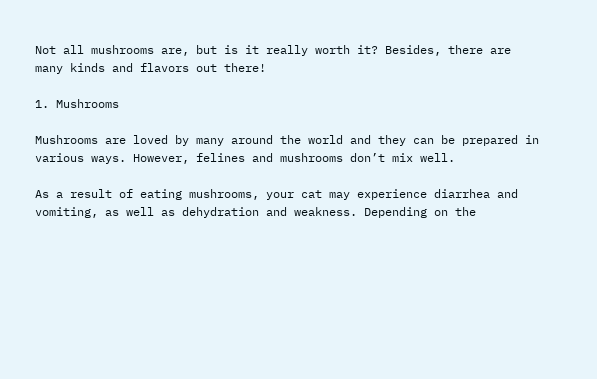Not all mushrooms are, but is it really worth it? Besides, there are many kinds and flavors out there!

1. Mushrooms

Mushrooms are loved by many around the world and they can be prepared in various ways. However, felines and mushrooms don’t mix well.

As a result of eating mushrooms, your cat may experience diarrhea and vomiting, as well as dehydration and weakness. Depending on the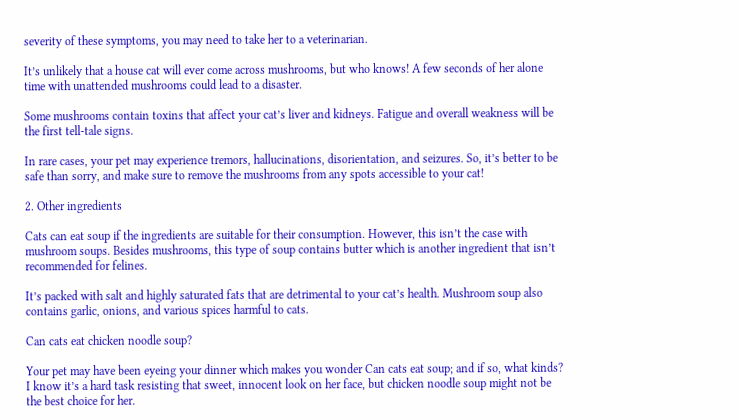severity of these symptoms, you may need to take her to a veterinarian.

It’s unlikely that a house cat will ever come across mushrooms, but who knows! A few seconds of her alone time with unattended mushrooms could lead to a disaster.

Some mushrooms contain toxins that affect your cat’s liver and kidneys. Fatigue and overall weakness will be the first tell-tale signs.

In rare cases, your pet may experience tremors, hallucinations, disorientation, and seizures. So, it’s better to be safe than sorry, and make sure to remove the mushrooms from any spots accessible to your cat!

2. Other ingredients

Cats can eat soup if the ingredients are suitable for their consumption. However, this isn’t the case with mushroom soups. Besides mushrooms, this type of soup contains butter which is another ingredient that isn’t recommended for felines.

It’s packed with salt and highly saturated fats that are detrimental to your cat’s health. Mushroom soup also contains garlic, onions, and various spices harmful to cats.

Can cats eat chicken noodle soup?

Your pet may have been eyeing your dinner which makes you wonder Can cats eat soup; and if so, what kinds? I know it’s a hard task resisting that sweet, innocent look on her face, but chicken noodle soup might not be the best choice for her.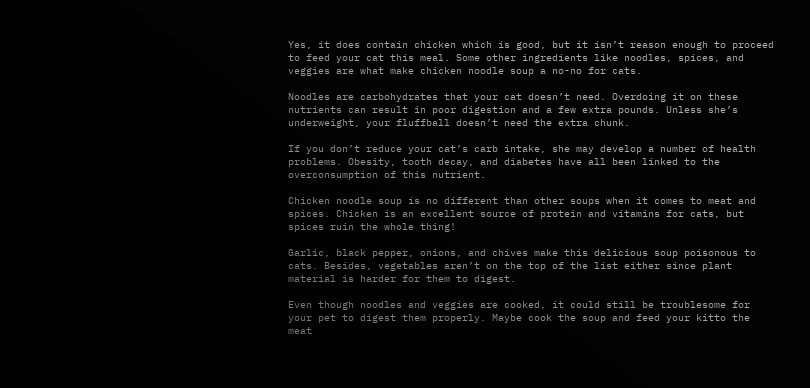Yes, it does contain chicken which is good, but it isn’t reason enough to proceed to feed your cat this meal. Some other ingredients like noodles, spices, and veggies are what make chicken noodle soup a no-no for cats.

Noodles are carbohydrates that your cat doesn’t need. Overdoing it on these nutrients can result in poor digestion and a few extra pounds. Unless she’s underweight, your fluffball doesn’t need the extra chunk.

If you don’t reduce your cat’s carb intake, she may develop a number of health problems. Obesity, tooth decay, and diabetes have all been linked to the overconsumption of this nutrient.

Chicken noodle soup is no different than other soups when it comes to meat and spices. Chicken is an excellent source of protein and vitamins for cats, but spices ruin the whole thing!

Garlic, black pepper, onions, and chives make this delicious soup poisonous to cats. Besides, vegetables aren’t on the top of the list either since plant material is harder for them to digest.

Even though noodles and veggies are cooked, it could still be troublesome for your pet to digest them properly. Maybe cook the soup and feed your kitto the meat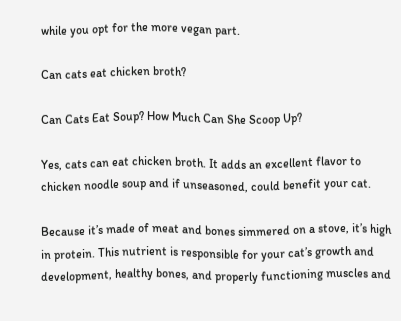while you opt for the more vegan part.

Can cats eat chicken broth?

Can Cats Eat Soup? How Much Can She Scoop Up?

Yes, cats can eat chicken broth. It adds an excellent flavor to chicken noodle soup and if unseasoned, could benefit your cat.

Because it’s made of meat and bones simmered on a stove, it’s high in protein. This nutrient is responsible for your cat’s growth and development, healthy bones, and properly functioning muscles and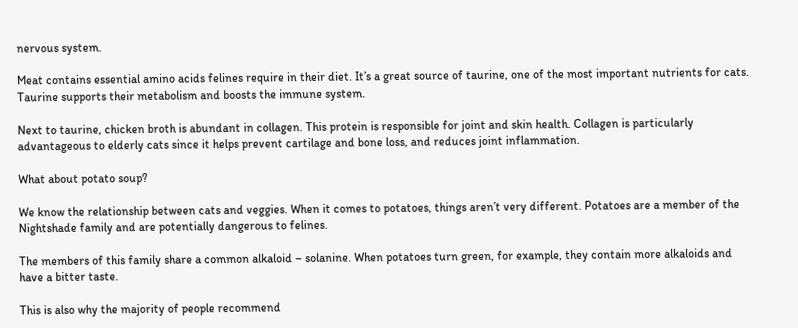nervous system.

Meat contains essential amino acids felines require in their diet. It’s a great source of taurine, one of the most important nutrients for cats. Taurine supports their metabolism and boosts the immune system.

Next to taurine, chicken broth is abundant in collagen. This protein is responsible for joint and skin health. Collagen is particularly advantageous to elderly cats since it helps prevent cartilage and bone loss, and reduces joint inflammation.

What about potato soup?

We know the relationship between cats and veggies. When it comes to potatoes, things aren’t very different. Potatoes are a member of the Nightshade family and are potentially dangerous to felines.

The members of this family share a common alkaloid – solanine. When potatoes turn green, for example, they contain more alkaloids and have a bitter taste.

This is also why the majority of people recommend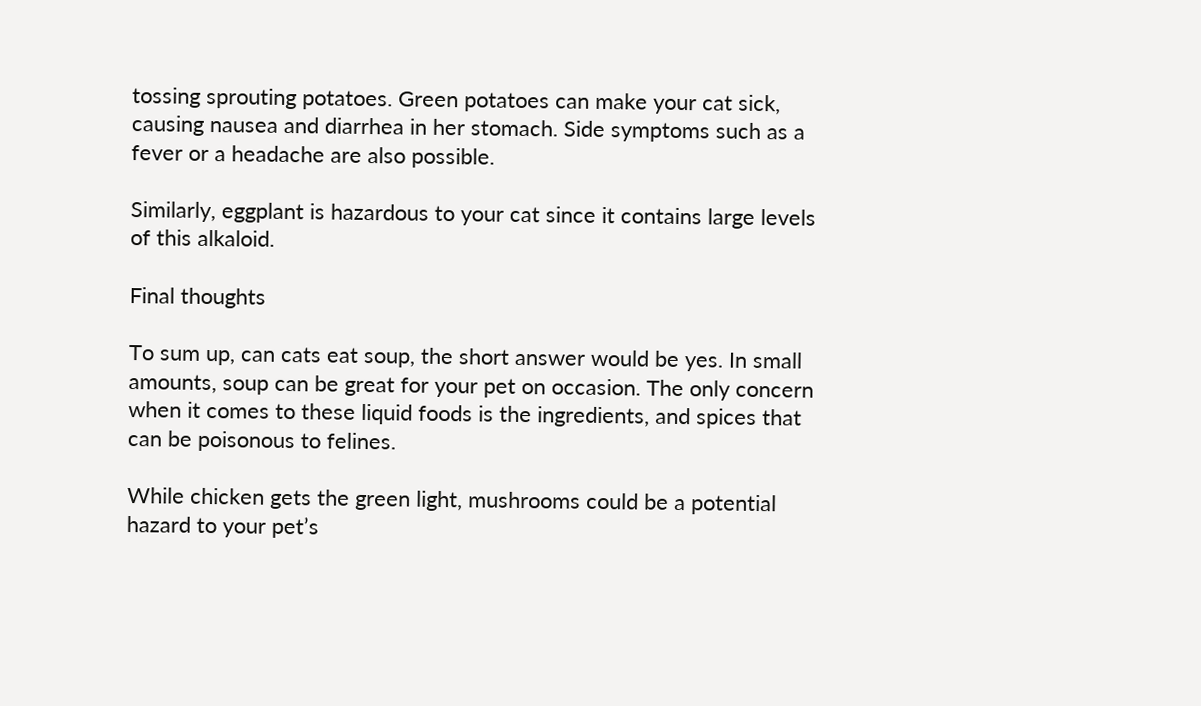tossing sprouting potatoes. Green potatoes can make your cat sick, causing nausea and diarrhea in her stomach. Side symptoms such as a fever or a headache are also possible.

Similarly, eggplant is hazardous to your cat since it contains large levels of this alkaloid.

Final thoughts

To sum up, can cats eat soup, the short answer would be yes. In small amounts, soup can be great for your pet on occasion. The only concern when it comes to these liquid foods is the ingredients, and spices that can be poisonous to felines.

While chicken gets the green light, mushrooms could be a potential hazard to your pet’s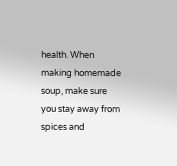health. When making homemade soup, make sure you stay away from spices and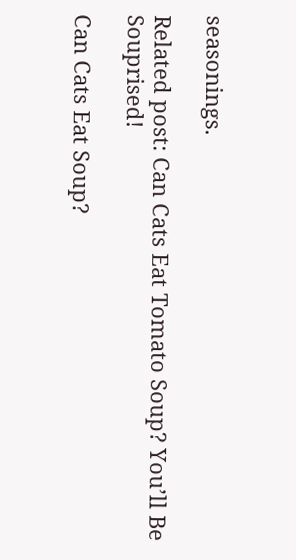seasonings.

Related post: Can Cats Eat Tomato Soup? You’ll Be Souprised!

Can Cats Eat Soup?